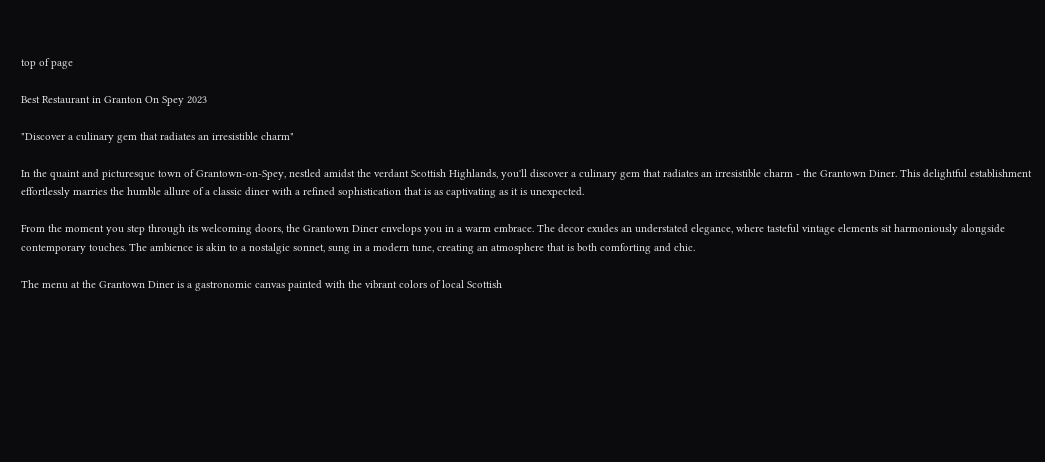top of page

Best Restaurant in Granton On Spey 2023

"Discover a culinary gem that radiates an irresistible charm"

In the quaint and picturesque town of Grantown-on-Spey, nestled amidst the verdant Scottish Highlands, you'll discover a culinary gem that radiates an irresistible charm - the Grantown Diner. This delightful establishment effortlessly marries the humble allure of a classic diner with a refined sophistication that is as captivating as it is unexpected.

From the moment you step through its welcoming doors, the Grantown Diner envelops you in a warm embrace. The decor exudes an understated elegance, where tasteful vintage elements sit harmoniously alongside contemporary touches. The ambience is akin to a nostalgic sonnet, sung in a modern tune, creating an atmosphere that is both comforting and chic.

The menu at the Grantown Diner is a gastronomic canvas painted with the vibrant colors of local Scottish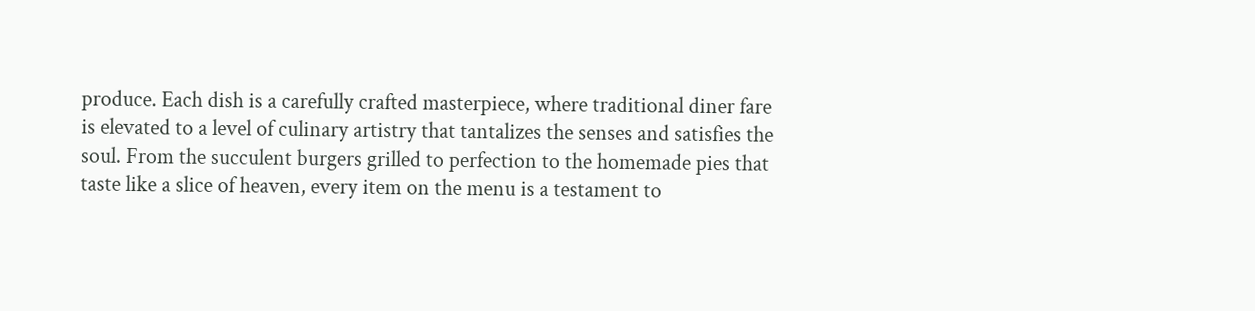produce. Each dish is a carefully crafted masterpiece, where traditional diner fare is elevated to a level of culinary artistry that tantalizes the senses and satisfies the soul. From the succulent burgers grilled to perfection to the homemade pies that taste like a slice of heaven, every item on the menu is a testament to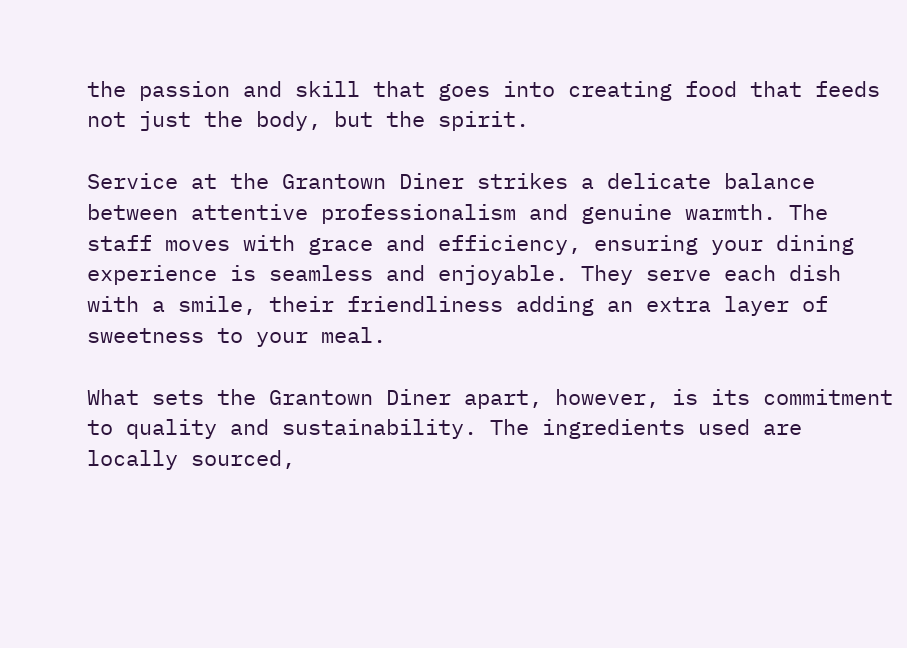the passion and skill that goes into creating food that feeds not just the body, but the spirit.

Service at the Grantown Diner strikes a delicate balance between attentive professionalism and genuine warmth. The staff moves with grace and efficiency, ensuring your dining experience is seamless and enjoyable. They serve each dish with a smile, their friendliness adding an extra layer of sweetness to your meal.

What sets the Grantown Diner apart, however, is its commitment to quality and sustainability. The ingredients used are locally sourced,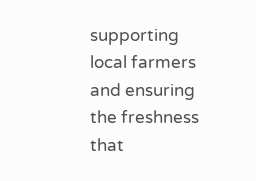supporting local farmers and ensuring the freshness that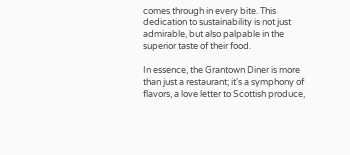comes through in every bite. This dedication to sustainability is not just admirable, but also palpable in the superior taste of their food.

In essence, the Grantown Diner is more than just a restaurant; it's a symphony of flavors, a love letter to Scottish produce,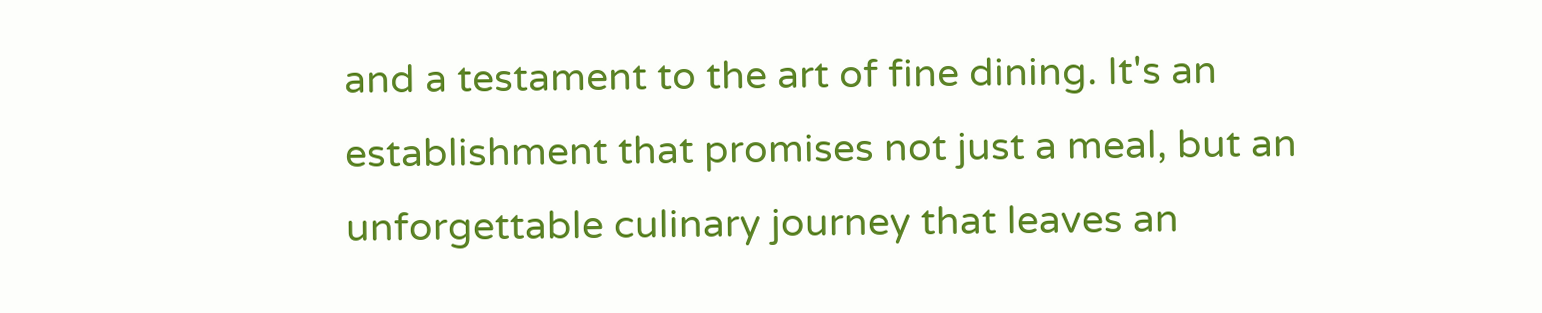and a testament to the art of fine dining. It's an establishment that promises not just a meal, but an unforgettable culinary journey that leaves an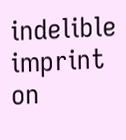indelible imprint on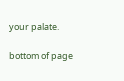your palate.

bottom of page